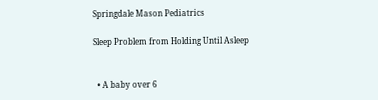Springdale Mason Pediatrics

Sleep Problem from Holding Until Asleep


  • A baby over 6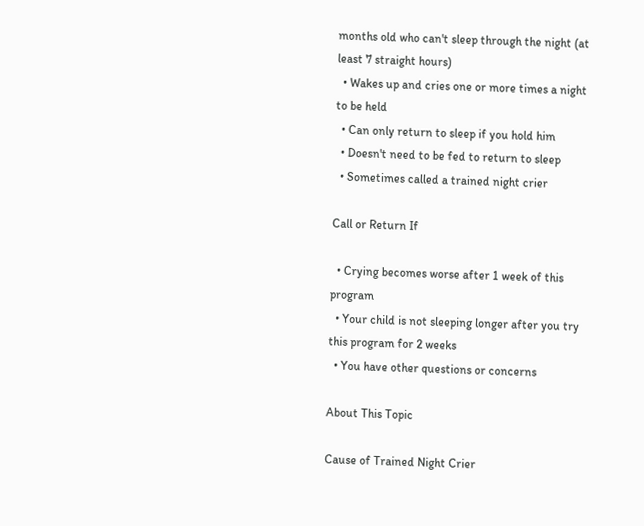months old who can't sleep through the night (at least 7 straight hours)
  • Wakes up and cries one or more times a night to be held
  • Can only return to sleep if you hold him
  • Doesn't need to be fed to return to sleep
  • Sometimes called a trained night crier

Call or Return If

  • Crying becomes worse after 1 week of this program
  • Your child is not sleeping longer after you try this program for 2 weeks
  • You have other questions or concerns

About This Topic

Cause of Trained Night Crier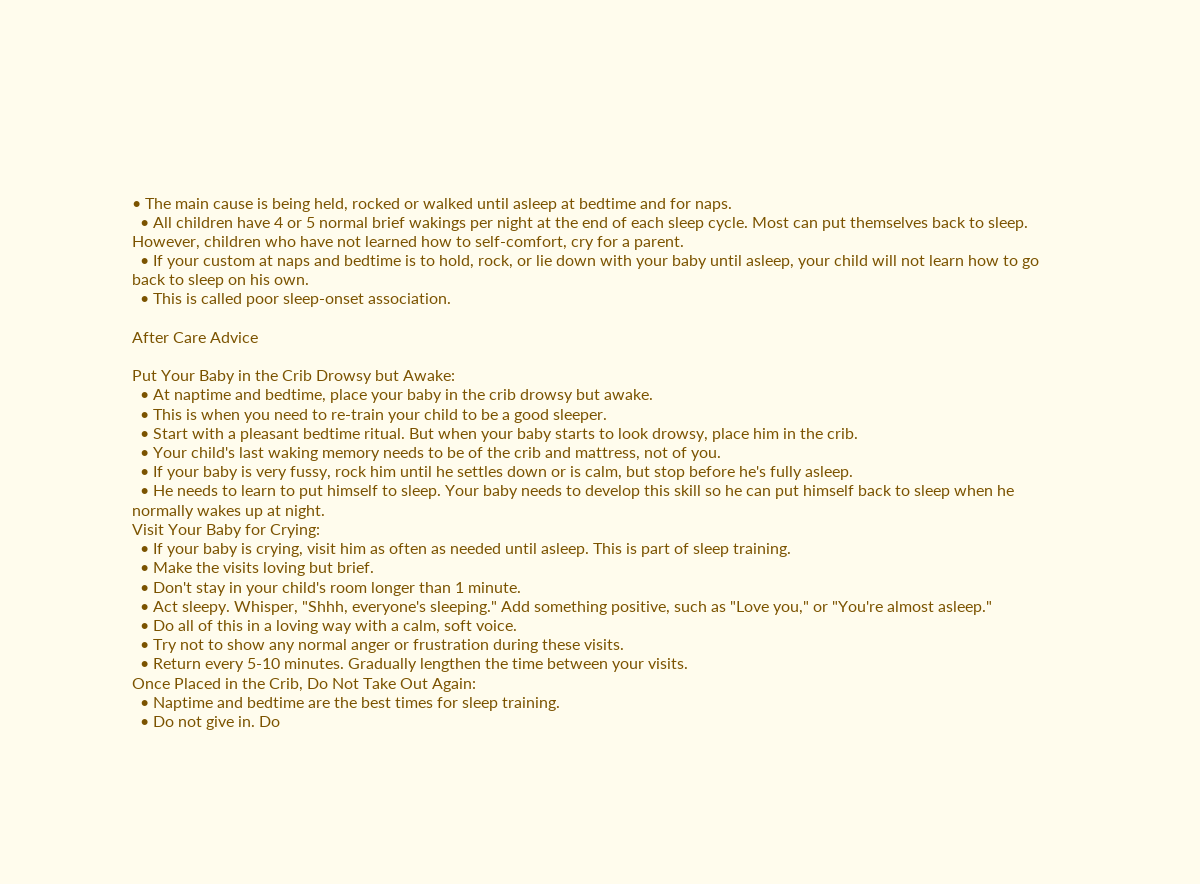• The main cause is being held, rocked or walked until asleep at bedtime and for naps.
  • All children have 4 or 5 normal brief wakings per night at the end of each sleep cycle. Most can put themselves back to sleep. However, children who have not learned how to self-comfort, cry for a parent.
  • If your custom at naps and bedtime is to hold, rock, or lie down with your baby until asleep, your child will not learn how to go back to sleep on his own.
  • This is called poor sleep-onset association.

After Care Advice

Put Your Baby in the Crib Drowsy but Awake:
  • At naptime and bedtime, place your baby in the crib drowsy but awake.
  • This is when you need to re-train your child to be a good sleeper.
  • Start with a pleasant bedtime ritual. But when your baby starts to look drowsy, place him in the crib.
  • Your child's last waking memory needs to be of the crib and mattress, not of you.
  • If your baby is very fussy, rock him until he settles down or is calm, but stop before he's fully asleep.
  • He needs to learn to put himself to sleep. Your baby needs to develop this skill so he can put himself back to sleep when he normally wakes up at night.
Visit Your Baby for Crying:
  • If your baby is crying, visit him as often as needed until asleep. This is part of sleep training.
  • Make the visits loving but brief.
  • Don't stay in your child's room longer than 1 minute.
  • Act sleepy. Whisper, "Shhh, everyone's sleeping." Add something positive, such as "Love you," or "You're almost asleep."
  • Do all of this in a loving way with a calm, soft voice.
  • Try not to show any normal anger or frustration during these visits.
  • Return every 5-10 minutes. Gradually lengthen the time between your visits.
Once Placed in the Crib, Do Not Take Out Again:
  • Naptime and bedtime are the best times for sleep training.
  • Do not give in. Do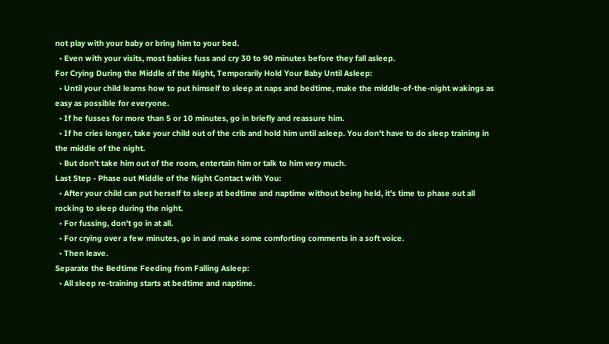not play with your baby or bring him to your bed.
  • Even with your visits, most babies fuss and cry 30 to 90 minutes before they fall asleep.
For Crying During the Middle of the Night, Temporarily Hold Your Baby Until Asleep:
  • Until your child learns how to put himself to sleep at naps and bedtime, make the middle-of-the-night wakings as easy as possible for everyone.
  • If he fusses for more than 5 or 10 minutes, go in briefly and reassure him.
  • If he cries longer, take your child out of the crib and hold him until asleep. You don't have to do sleep training in the middle of the night.
  • But don't take him out of the room, entertain him or talk to him very much.
Last Step - Phase out Middle of the Night Contact with You:
  • After your child can put herself to sleep at bedtime and naptime without being held, it's time to phase out all rocking to sleep during the night.
  • For fussing, don't go in at all.
  • For crying over a few minutes, go in and make some comforting comments in a soft voice.
  • Then leave.
Separate the Bedtime Feeding from Falling Asleep:
  • All sleep re-training starts at bedtime and naptime.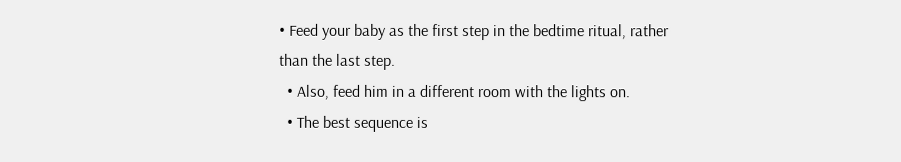• Feed your baby as the first step in the bedtime ritual, rather than the last step.
  • Also, feed him in a different room with the lights on.
  • The best sequence is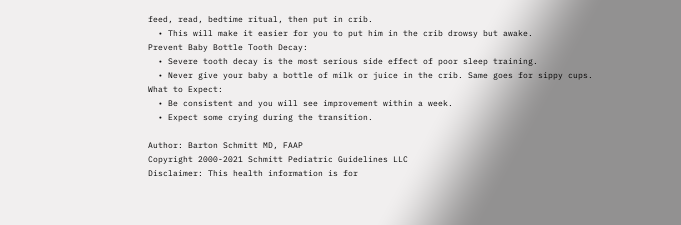feed, read, bedtime ritual, then put in crib.
  • This will make it easier for you to put him in the crib drowsy but awake.
Prevent Baby Bottle Tooth Decay:
  • Severe tooth decay is the most serious side effect of poor sleep training.
  • Never give your baby a bottle of milk or juice in the crib. Same goes for sippy cups.
What to Expect:
  • Be consistent and you will see improvement within a week.
  • Expect some crying during the transition.

Author: Barton Schmitt MD, FAAP
Copyright 2000-2021 Schmitt Pediatric Guidelines LLC
Disclaimer: This health information is for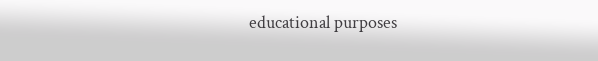educational purposes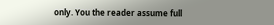only. You the reader assume full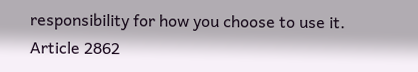responsibility for how you choose to use it.
Article 2862